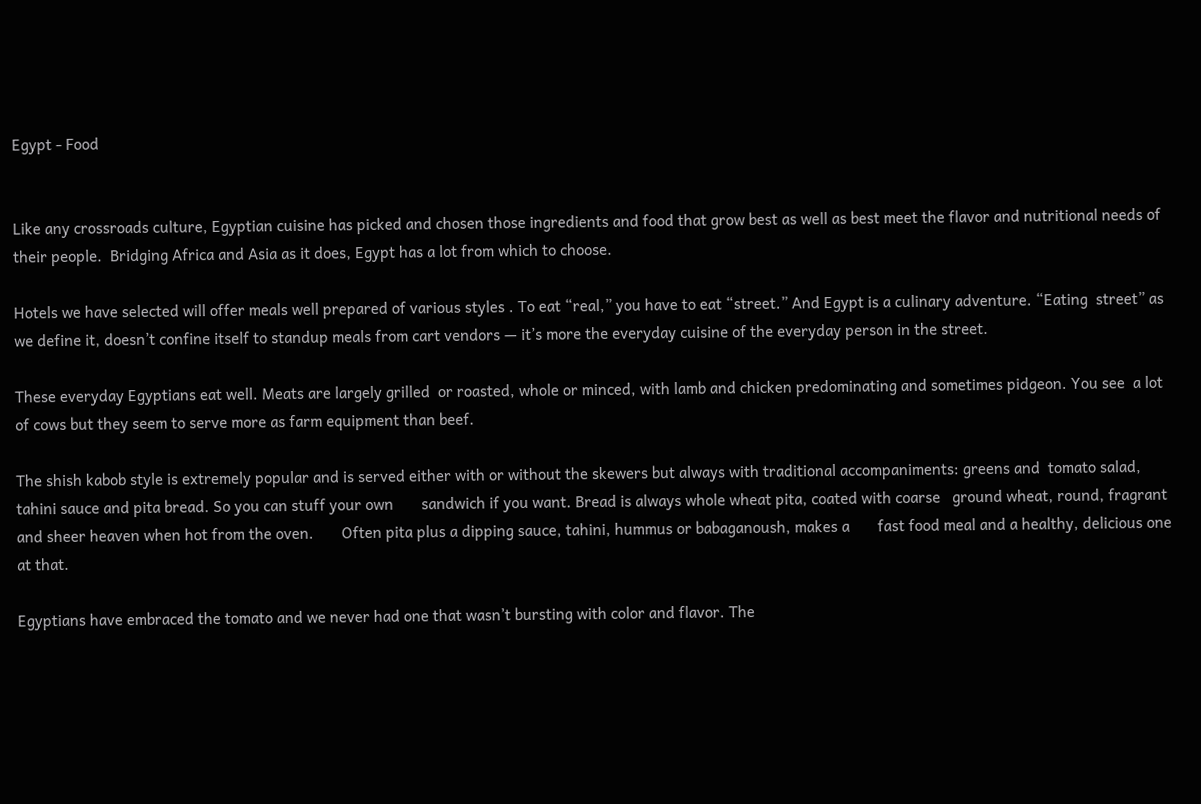Egypt - Food


Like any crossroads culture, Egyptian cuisine has picked and chosen those ingredients and food that grow best as well as best meet the flavor and nutritional needs of their people.  Bridging Africa and Asia as it does, Egypt has a lot from which to choose.

Hotels we have selected will offer meals well prepared of various styles . To eat “real,” you have to eat “street.” And Egypt is a culinary adventure. “Eating  street” as we define it, doesn’t confine itself to standup meals from cart vendors — it’s more the everyday cuisine of the everyday person in the street.

These everyday Egyptians eat well. Meats are largely grilled  or roasted, whole or minced, with lamb and chicken predominating and sometimes pidgeon. You see  a lot of cows but they seem to serve more as farm equipment than beef.

The shish kabob style is extremely popular and is served either with or without the skewers but always with traditional accompaniments: greens and  tomato salad, tahini sauce and pita bread. So you can stuff your own       sandwich if you want. Bread is always whole wheat pita, coated with coarse   ground wheat, round, fragrant and sheer heaven when hot from the oven.       Often pita plus a dipping sauce, tahini, hummus or babaganoush, makes a       fast food meal and a healthy, delicious one at that.

Egyptians have embraced the tomato and we never had one that wasn’t bursting with color and flavor. The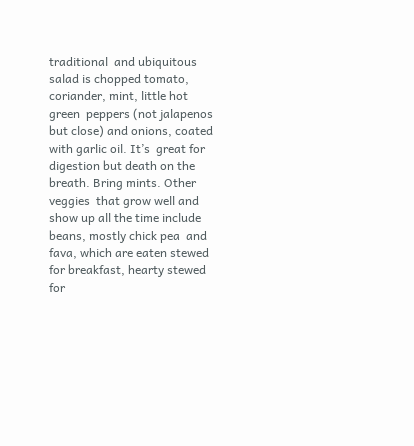traditional  and ubiquitous salad is chopped tomato, coriander, mint, little hot green  peppers (not jalapenos but close) and onions, coated with garlic oil. It’s  great for digestion but death on the breath. Bring mints. Other veggies  that grow well and show up all the time include beans, mostly chick pea  and fava, which are eaten stewed for breakfast, hearty stewed for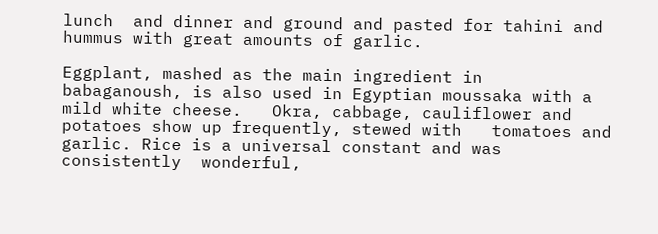lunch  and dinner and ground and pasted for tahini and hummus with great amounts of garlic.

Eggplant, mashed as the main ingredient in  babaganoush, is also used in Egyptian moussaka with a mild white cheese.   Okra, cabbage, cauliflower and potatoes show up frequently, stewed with   tomatoes and garlic. Rice is a universal constant and was consistently  wonderful,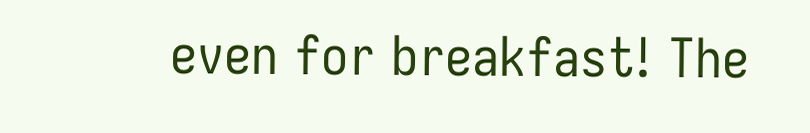even for breakfast! The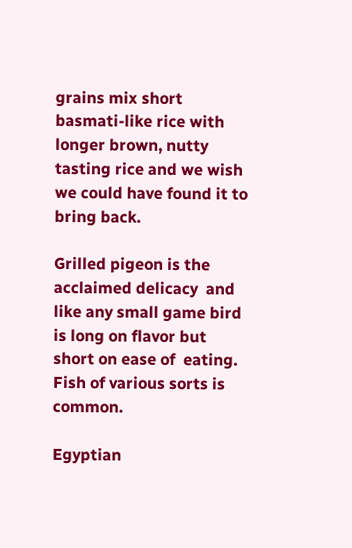grains mix short basmati-like rice with longer brown, nutty tasting rice and we wish we could have found it to bring back.

Grilled pigeon is the acclaimed delicacy  and like any small game bird is long on flavor but short on ease of  eating. Fish of various sorts is common.

Egyptian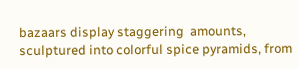bazaars display staggering  amounts, sculptured into colorful spice pyramids, from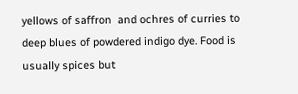yellows of saffron  and ochres of curries to deep blues of powdered indigo dye. Food is  usually spices but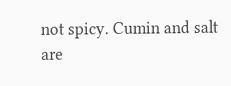not spicy. Cumin and salt are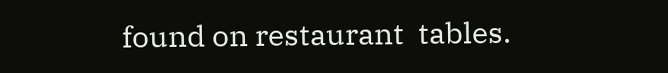found on restaurant  tables.